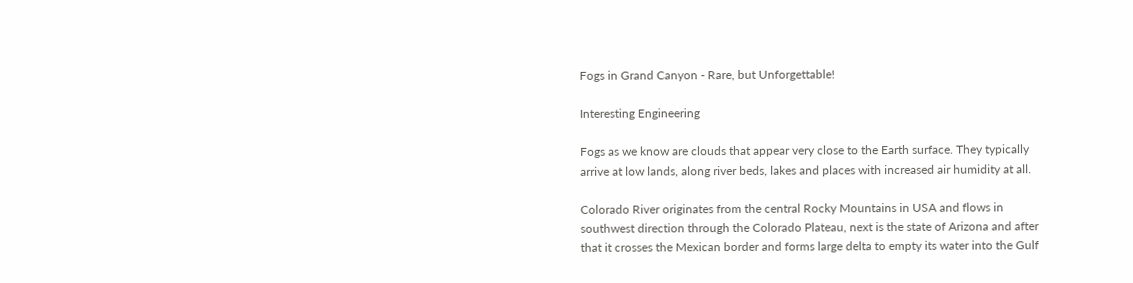Fogs in Grand Canyon - Rare, but Unforgettable!

Interesting Engineering

Fogs as we know are clouds that appear very close to the Earth surface. They typically arrive at low lands, along river beds, lakes and places with increased air humidity at all.

Colorado River originates from the central Rocky Mountains in USA and flows in southwest direction through the Colorado Plateau, next is the state of Arizona and after that it crosses the Mexican border and forms large delta to empty its water into the Gulf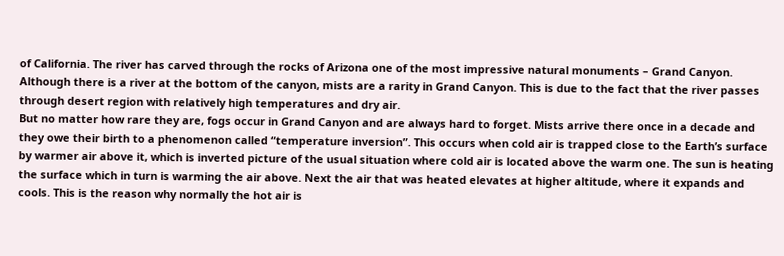of California. The river has carved through the rocks of Arizona one of the most impressive natural monuments – Grand Canyon. Although there is a river at the bottom of the canyon, mists are a rarity in Grand Canyon. This is due to the fact that the river passes through desert region with relatively high temperatures and dry air.
But no matter how rare they are, fogs occur in Grand Canyon and are always hard to forget. Mists arrive there once in a decade and they owe their birth to a phenomenon called “temperature inversion”. This occurs when cold air is trapped close to the Earth’s surface by warmer air above it, which is inverted picture of the usual situation where cold air is located above the warm one. The sun is heating the surface which in turn is warming the air above. Next the air that was heated elevates at higher altitude, where it expands and cools. This is the reason why normally the hot air is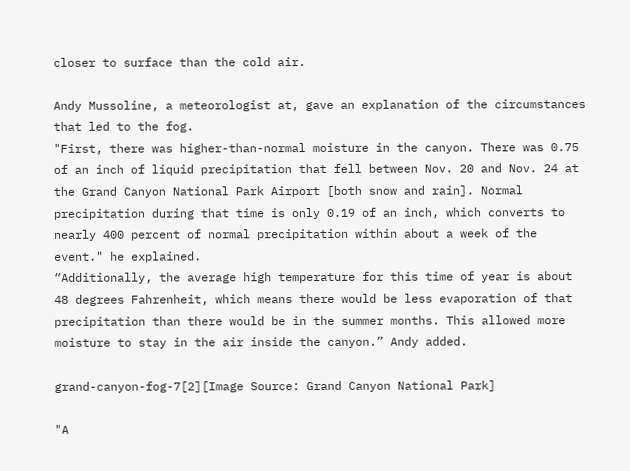closer to surface than the cold air.

Andy Mussoline, a meteorologist at, gave an explanation of the circumstances that led to the fog.
"First, there was higher-than-normal moisture in the canyon. There was 0.75 of an inch of liquid precipitation that fell between Nov. 20 and Nov. 24 at the Grand Canyon National Park Airport [both snow and rain]. Normal precipitation during that time is only 0.19 of an inch, which converts to nearly 400 percent of normal precipitation within about a week of the event." he explained.
“Additionally, the average high temperature for this time of year is about 48 degrees Fahrenheit, which means there would be less evaporation of that precipitation than there would be in the summer months. This allowed more moisture to stay in the air inside the canyon.” Andy added.

grand-canyon-fog-7[2][Image Source: Grand Canyon National Park]

"A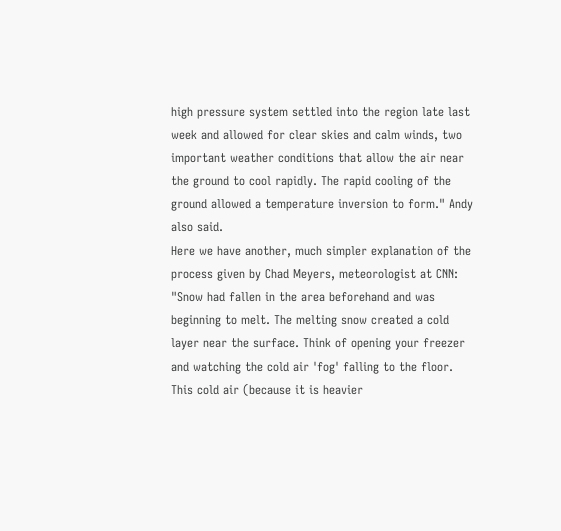high pressure system settled into the region late last week and allowed for clear skies and calm winds, two important weather conditions that allow the air near the ground to cool rapidly. The rapid cooling of the ground allowed a temperature inversion to form." Andy also said.
Here we have another, much simpler explanation of the process given by Chad Meyers, meteorologist at CNN:
"Snow had fallen in the area beforehand and was beginning to melt. The melting snow created a cold layer near the surface. Think of opening your freezer and watching the cold air 'fog' falling to the floor. This cold air (because it is heavier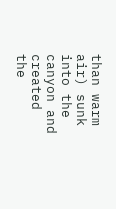than warm air) sunk into the canyon and created the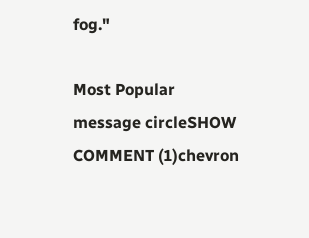fog."

Most Popular
message circleSHOW COMMENT (1)chevron